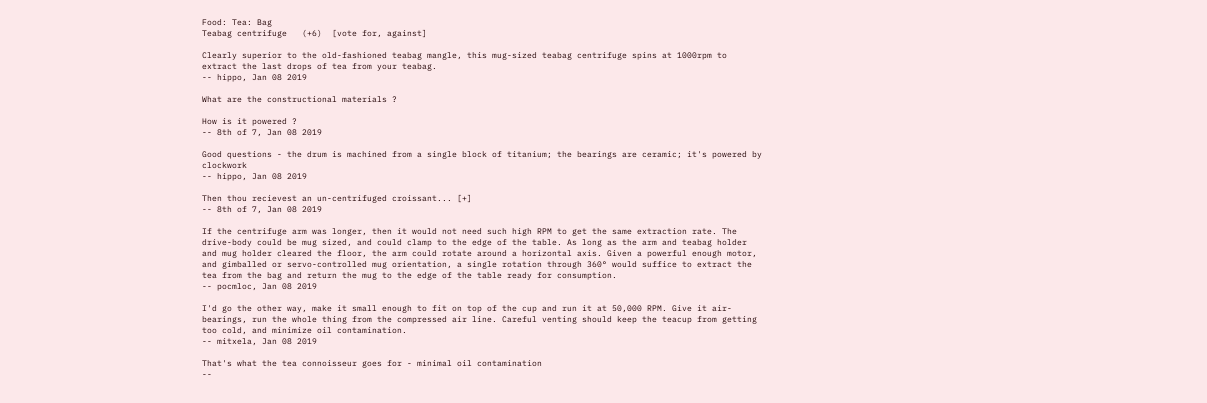Food: Tea: Bag
Teabag centrifuge   (+6)  [vote for, against]

Clearly superior to the old-fashioned teabag mangle, this mug-sized teabag centrifuge spins at 1000rpm to extract the last drops of tea from your teabag.
-- hippo, Jan 08 2019

What are the constructional materials ?

How is it powered ?
-- 8th of 7, Jan 08 2019

Good questions - the drum is machined from a single block of titanium; the bearings are ceramic; it's powered by clockwork
-- hippo, Jan 08 2019

Then thou recievest an un-centrifuged croissant... [+]
-- 8th of 7, Jan 08 2019

If the centrifuge arm was longer, then it would not need such high RPM to get the same extraction rate. The drive-body could be mug sized, and could clamp to the edge of the table. As long as the arm and teabag holder and mug holder cleared the floor, the arm could rotate around a horizontal axis. Given a powerful enough motor, and gimballed or servo-controlled mug orientation, a single rotation through 360° would suffice to extract the tea from the bag and return the mug to the edge of the table ready for consumption.
-- pocmloc, Jan 08 2019

I'd go the other way, make it small enough to fit on top of the cup and run it at 50,000 RPM. Give it air-bearings, run the whole thing from the compressed air line. Careful venting should keep the teacup from getting too cold, and minimize oil contamination.
-- mitxela, Jan 08 2019

That's what the tea connoisseur goes for - minimal oil contamination
--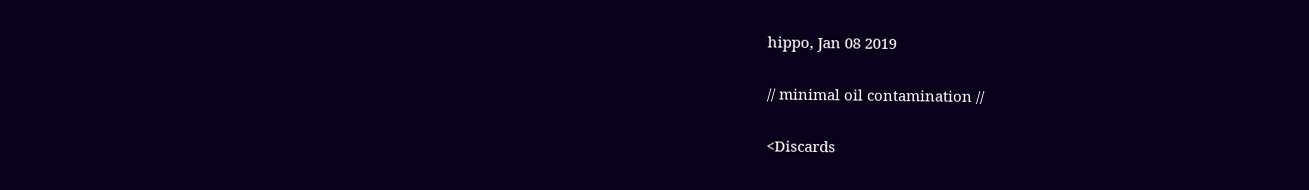hippo, Jan 08 2019

// minimal oil contamination //

<Discards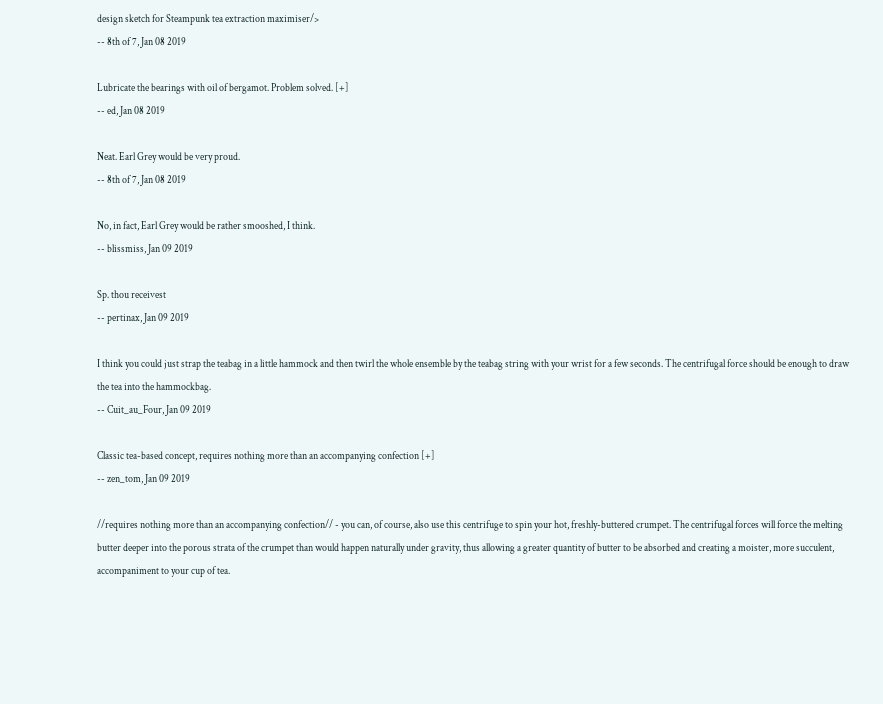design sketch for Steampunk tea extraction maximiser/>
-- 8th of 7, Jan 08 2019

Lubricate the bearings with oil of bergamot. Problem solved. [+]
-- ed, Jan 08 2019

Neat. Earl Grey would be very proud.
-- 8th of 7, Jan 08 2019

No, in fact, Earl Grey would be rather smooshed, I think.
-- blissmiss, Jan 09 2019

Sp. thou receivest
-- pertinax, Jan 09 2019

I think you could just strap the teabag in a little hammock and then twirl the whole ensemble by the teabag string with your wrist for a few seconds. The centrifugal force should be enough to draw the tea into the hammockbag.
-- Cuit_au_Four, Jan 09 2019

Classic tea-based concept, requires nothing more than an accompanying confection [+]
-- zen_tom, Jan 09 2019

//requires nothing more than an accompanying confection// - you can, of course, also use this centrifuge to spin your hot, freshly-buttered crumpet. The centrifugal forces will force the melting butter deeper into the porous strata of the crumpet than would happen naturally under gravity, thus allowing a greater quantity of butter to be absorbed and creating a moister, more succulent, accompaniment to your cup of tea.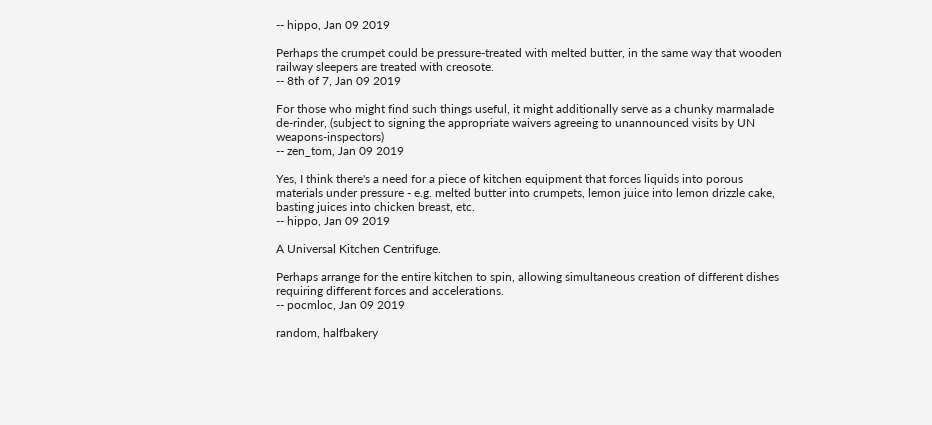-- hippo, Jan 09 2019

Perhaps the crumpet could be pressure-treated with melted butter, in the same way that wooden railway sleepers are treated with creosote.
-- 8th of 7, Jan 09 2019

For those who might find such things useful, it might additionally serve as a chunky marmalade de-rinder, (subject to signing the appropriate waivers agreeing to unannounced visits by UN weapons-inspectors)
-- zen_tom, Jan 09 2019

Yes, I think there's a need for a piece of kitchen equipment that forces liquids into porous materials under pressure - e.g. melted butter into crumpets, lemon juice into lemon drizzle cake, basting juices into chicken breast, etc.
-- hippo, Jan 09 2019

A Universal Kitchen Centrifuge.

Perhaps arrange for the entire kitchen to spin, allowing simultaneous creation of different dishes requiring different forces and accelerations.
-- pocmloc, Jan 09 2019

random, halfbakery